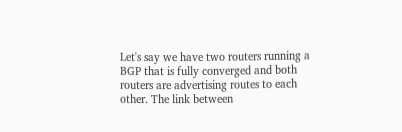Let's say we have two routers running a BGP that is fully converged and both routers are advertising routes to each other. The link between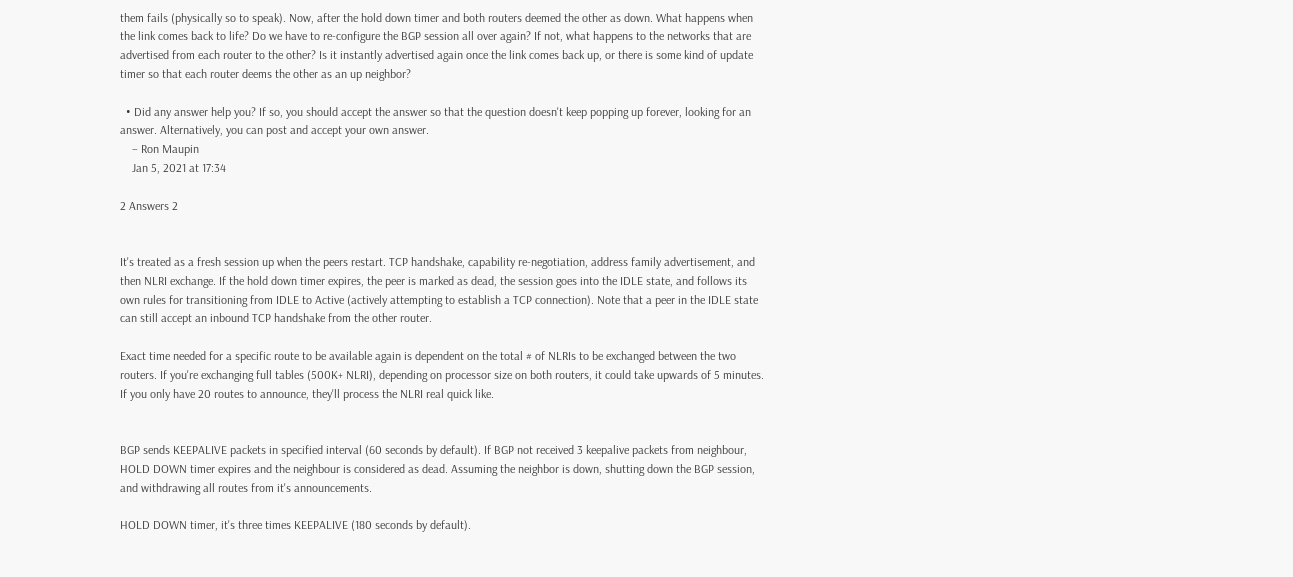them fails (physically so to speak). Now, after the hold down timer and both routers deemed the other as down. What happens when the link comes back to life? Do we have to re-configure the BGP session all over again? If not, what happens to the networks that are advertised from each router to the other? Is it instantly advertised again once the link comes back up, or there is some kind of update timer so that each router deems the other as an up neighbor?

  • Did any answer help you? If so, you should accept the answer so that the question doesn't keep popping up forever, looking for an answer. Alternatively, you can post and accept your own answer.
    – Ron Maupin
    Jan 5, 2021 at 17:34

2 Answers 2


It's treated as a fresh session up when the peers restart. TCP handshake, capability re-negotiation, address family advertisement, and then NLRI exchange. If the hold down timer expires, the peer is marked as dead, the session goes into the IDLE state, and follows its own rules for transitioning from IDLE to Active (actively attempting to establish a TCP connection). Note that a peer in the IDLE state can still accept an inbound TCP handshake from the other router.

Exact time needed for a specific route to be available again is dependent on the total # of NLRIs to be exchanged between the two routers. If you're exchanging full tables (500K+ NLRI), depending on processor size on both routers, it could take upwards of 5 minutes. If you only have 20 routes to announce, they'll process the NLRI real quick like.


BGP sends KEEPALIVE packets in specified interval (60 seconds by default). If BGP not received 3 keepalive packets from neighbour, HOLD DOWN timer expires and the neighbour is considered as dead. Assuming the neighbor is down, shutting down the BGP session, and withdrawing all routes from it's announcements.

HOLD DOWN timer, it's three times KEEPALIVE (180 seconds by default).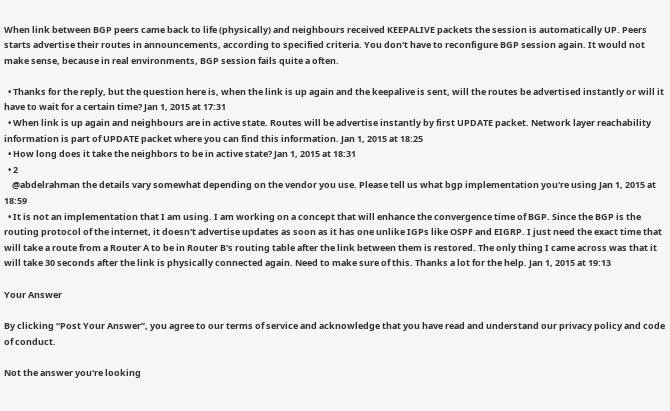When link between BGP peers came back to life (physically) and neighbours received KEEPALIVE packets the session is automatically UP. Peers starts advertise their routes in announcements, according to specified criteria. You don't have to reconfigure BGP session again. It would not make sense, because in real environments, BGP session fails quite a often.

  • Thanks for the reply, but the question here is, when the link is up again and the keepalive is sent, will the routes be advertised instantly or will it have to wait for a certain time? Jan 1, 2015 at 17:31
  • When link is up again and neighbours are in active state. Routes will be advertise instantly by first UPDATE packet. Network layer reachability information is part of UPDATE packet where you can find this information. Jan 1, 2015 at 18:25
  • How long does it take the neighbors to be in active state? Jan 1, 2015 at 18:31
  • 2
    @abdelrahman the details vary somewhat depending on the vendor you use. Please tell us what bgp implementation you're using Jan 1, 2015 at 18:59
  • It is not an implementation that I am using. I am working on a concept that will enhance the convergence time of BGP. Since the BGP is the routing protocol of the internet, it doesn't advertise updates as soon as it has one unlike IGPs like OSPF and EIGRP. I just need the exact time that will take a route from a Router A to be in Router B's routing table after the link between them is restored. The only thing I came across was that it will take 30 seconds after the link is physically connected again. Need to make sure of this. Thanks a lot for the help. Jan 1, 2015 at 19:13

Your Answer

By clicking “Post Your Answer”, you agree to our terms of service and acknowledge that you have read and understand our privacy policy and code of conduct.

Not the answer you're looking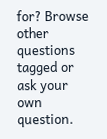for? Browse other questions tagged or ask your own question.